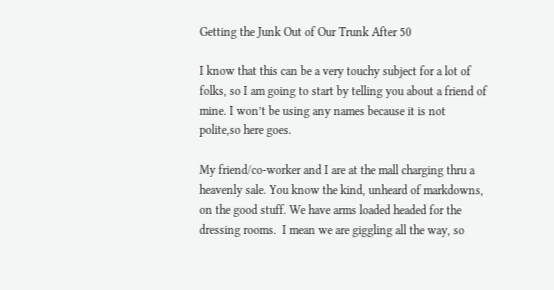Getting the Junk Out of Our Trunk After 50

I know that this can be a very touchy subject for a lot of folks, so I am going to start by telling you about a friend of mine. I won’t be using any names because it is not polite,so here goes.

My friend/co-worker and I are at the mall charging thru a heavenly sale. You know the kind, unheard of markdowns, on the good stuff. We have arms loaded headed for the dressing rooms.  I mean we are giggling all the way, so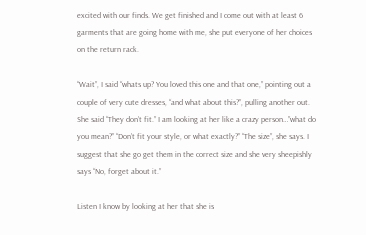excited with our finds. We get finished and I come out with at least 6 garments that are going home with me, she put everyone of her choices on the return rack.

“Wait”, I said “whats up? You loved this one and that one,” pointing out a couple of very cute dresses, “and what about this?”, pulling another out. She said “They don’t fit.” I am looking at her like a crazy person…”what do you mean?” “Don’t fit your style, or what exactly?” “The size”, she says. I suggest that she go get them in the correct size and she very sheepishly says “No, forget about it.”

Listen I know by looking at her that she is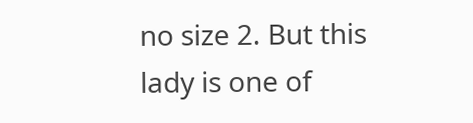no size 2. But this lady is one of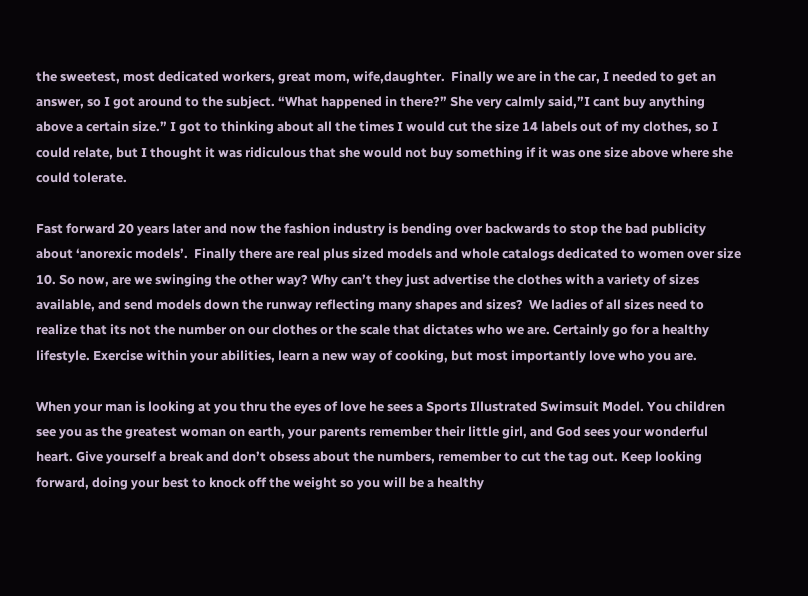the sweetest, most dedicated workers, great mom, wife,daughter.  Finally we are in the car, I needed to get an answer, so I got around to the subject. “What happened in there?” She very calmly said,”I cant buy anything above a certain size.” I got to thinking about all the times I would cut the size 14 labels out of my clothes, so I could relate, but I thought it was ridiculous that she would not buy something if it was one size above where she could tolerate.

Fast forward 20 years later and now the fashion industry is bending over backwards to stop the bad publicity about ‘anorexic models’.  Finally there are real plus sized models and whole catalogs dedicated to women over size 10. So now, are we swinging the other way? Why can’t they just advertise the clothes with a variety of sizes available, and send models down the runway reflecting many shapes and sizes?  We ladies of all sizes need to realize that its not the number on our clothes or the scale that dictates who we are. Certainly go for a healthy lifestyle. Exercise within your abilities, learn a new way of cooking, but most importantly love who you are.

When your man is looking at you thru the eyes of love he sees a Sports Illustrated Swimsuit Model. You children see you as the greatest woman on earth, your parents remember their little girl, and God sees your wonderful heart. Give yourself a break and don’t obsess about the numbers, remember to cut the tag out. Keep looking forward, doing your best to knock off the weight so you will be a healthy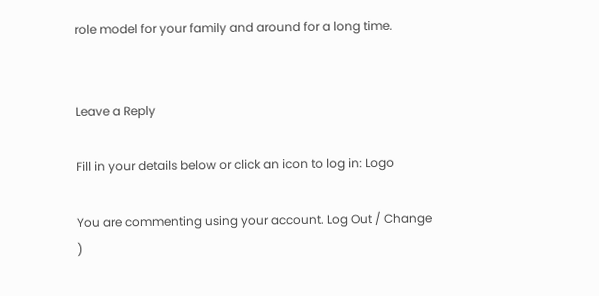role model for your family and around for a long time.


Leave a Reply

Fill in your details below or click an icon to log in: Logo

You are commenting using your account. Log Out / Change )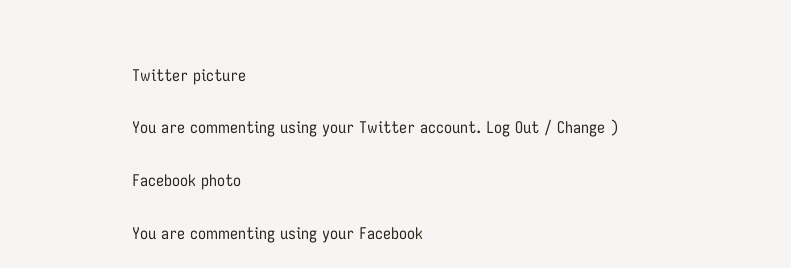Twitter picture

You are commenting using your Twitter account. Log Out / Change )

Facebook photo

You are commenting using your Facebook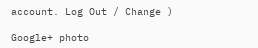account. Log Out / Change )

Google+ photo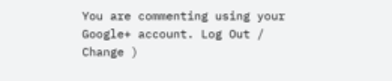You are commenting using your Google+ account. Log Out / Change )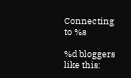Connecting to %s

%d bloggers like this: